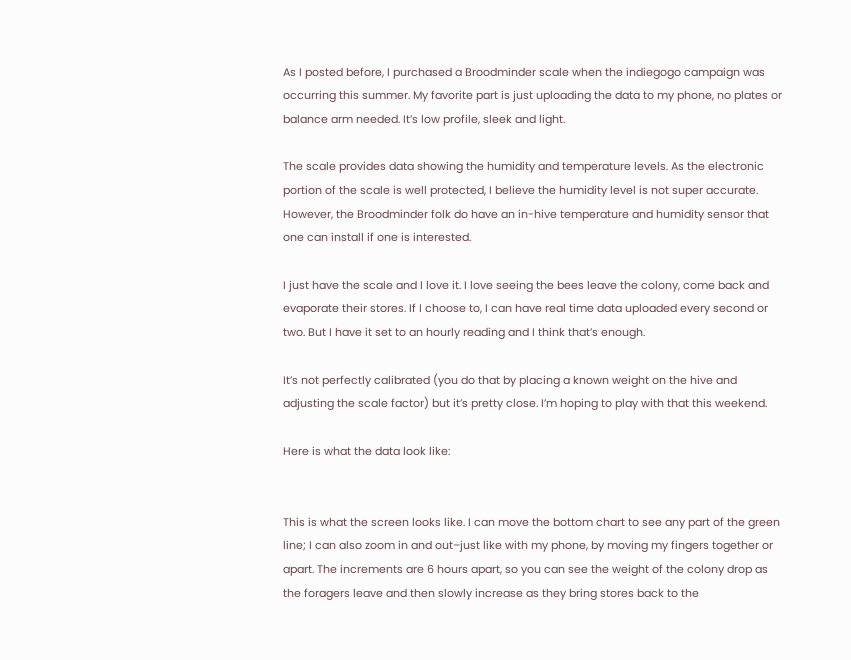As I posted before, I purchased a Broodminder scale when the indiegogo campaign was occurring this summer. My favorite part is just uploading the data to my phone, no plates or balance arm needed. It’s low profile, sleek and light.

The scale provides data showing the humidity and temperature levels. As the electronic portion of the scale is well protected, I believe the humidity level is not super accurate. However, the Broodminder folk do have an in-hive temperature and humidity sensor that one can install if one is interested.

I just have the scale and I love it. I love seeing the bees leave the colony, come back and evaporate their stores. If I choose to, I can have real time data uploaded every second or two. But I have it set to an hourly reading and I think that’s enough.

It’s not perfectly calibrated (you do that by placing a known weight on the hive and adjusting the scale factor) but it’s pretty close. I’m hoping to play with that this weekend.

Here is what the data look like:


This is what the screen looks like. I can move the bottom chart to see any part of the green line; I can also zoom in and out–just like with my phone, by moving my fingers together or apart. The increments are 6 hours apart, so you can see the weight of the colony drop as the foragers leave and then slowly increase as they bring stores back to the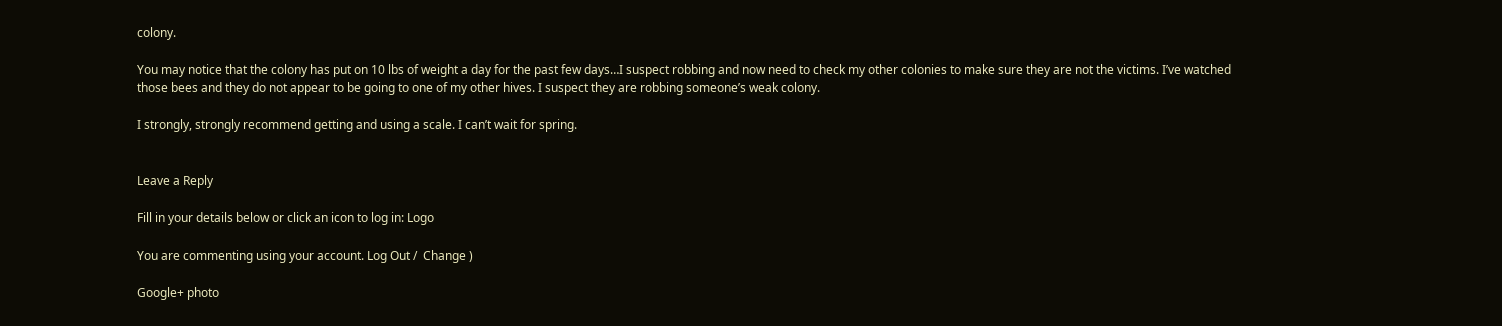colony.

You may notice that the colony has put on 10 lbs of weight a day for the past few days…I suspect robbing and now need to check my other colonies to make sure they are not the victims. I’ve watched those bees and they do not appear to be going to one of my other hives. I suspect they are robbing someone’s weak colony.

I strongly, strongly recommend getting and using a scale. I can’t wait for spring.


Leave a Reply

Fill in your details below or click an icon to log in: Logo

You are commenting using your account. Log Out /  Change )

Google+ photo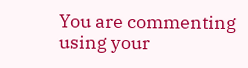You are commenting using your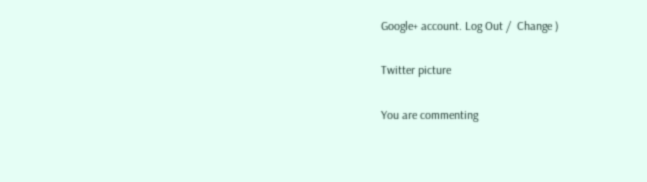Google+ account. Log Out /  Change )

Twitter picture

You are commenting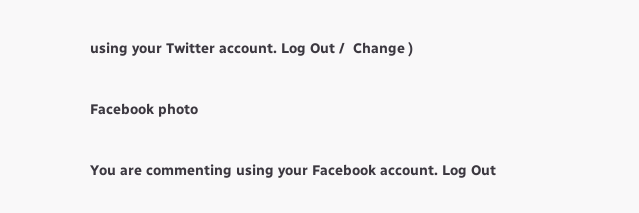using your Twitter account. Log Out /  Change )

Facebook photo

You are commenting using your Facebook account. Log Out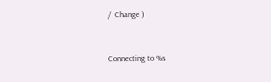/  Change )


Connecting to %s